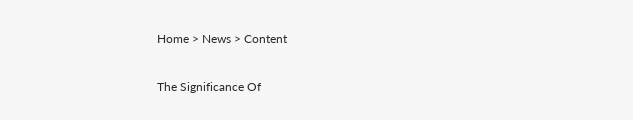Home > News > Content

The Significance Of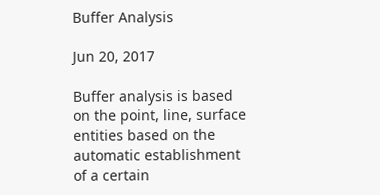Buffer Analysis

Jun 20, 2017

Buffer analysis is based on the point, line, surface entities based on the automatic establishment of a certain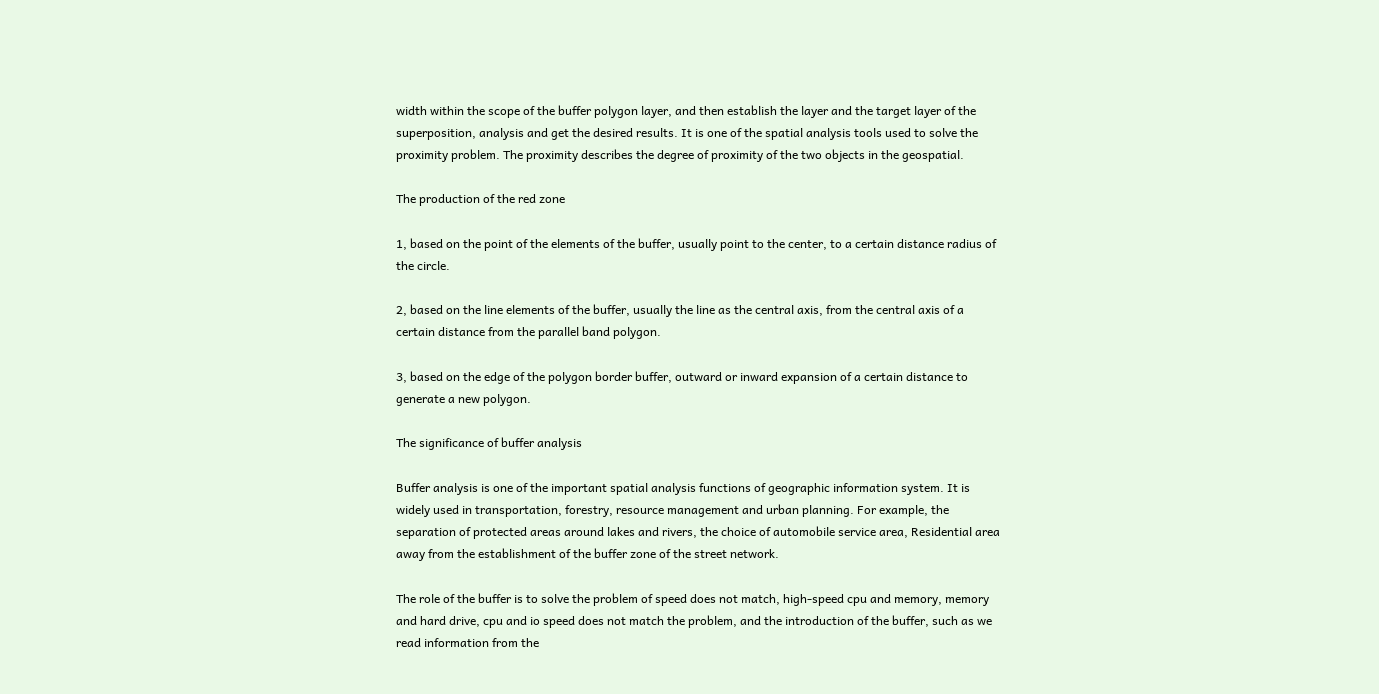width within the scope of the buffer polygon layer, and then establish the layer and the target layer of the superposition, analysis and get the desired results. It is one of the spatial analysis tools used to solve the proximity problem. The proximity describes the degree of proximity of the two objects in the geospatial.

The production of the red zone

1, based on the point of the elements of the buffer, usually point to the center, to a certain distance radius of the circle.

2, based on the line elements of the buffer, usually the line as the central axis, from the central axis of a certain distance from the parallel band polygon.

3, based on the edge of the polygon border buffer, outward or inward expansion of a certain distance to generate a new polygon.

The significance of buffer analysis

Buffer analysis is one of the important spatial analysis functions of geographic information system. It is widely used in transportation, forestry, resource management and urban planning. For example, the separation of protected areas around lakes and rivers, the choice of automobile service area, Residential area away from the establishment of the buffer zone of the street network.

The role of the buffer is to solve the problem of speed does not match, high-speed cpu and memory, memory and hard drive, cpu and io speed does not match the problem, and the introduction of the buffer, such as we read information from the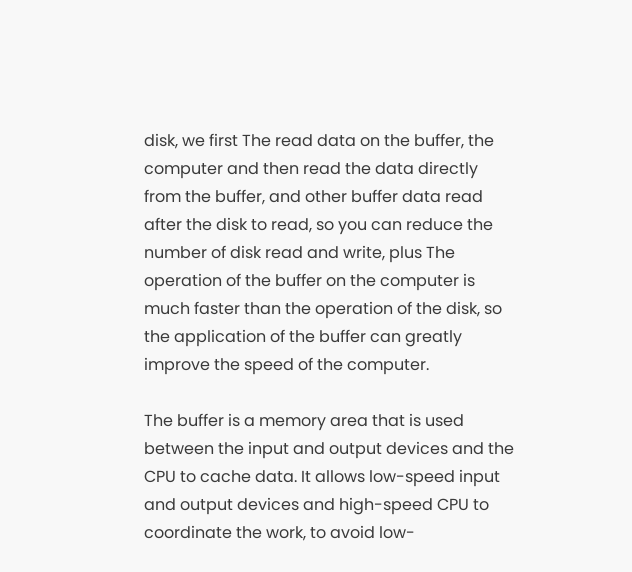disk, we first The read data on the buffer, the computer and then read the data directly from the buffer, and other buffer data read after the disk to read, so you can reduce the number of disk read and write, plus The operation of the buffer on the computer is much faster than the operation of the disk, so the application of the buffer can greatly improve the speed of the computer.

The buffer is a memory area that is used between the input and output devices and the CPU to cache data. It allows low-speed input and output devices and high-speed CPU to coordinate the work, to avoid low-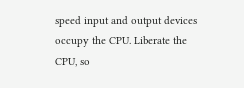speed input and output devices occupy the CPU. Liberate the CPU, so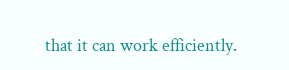that it can work efficiently.